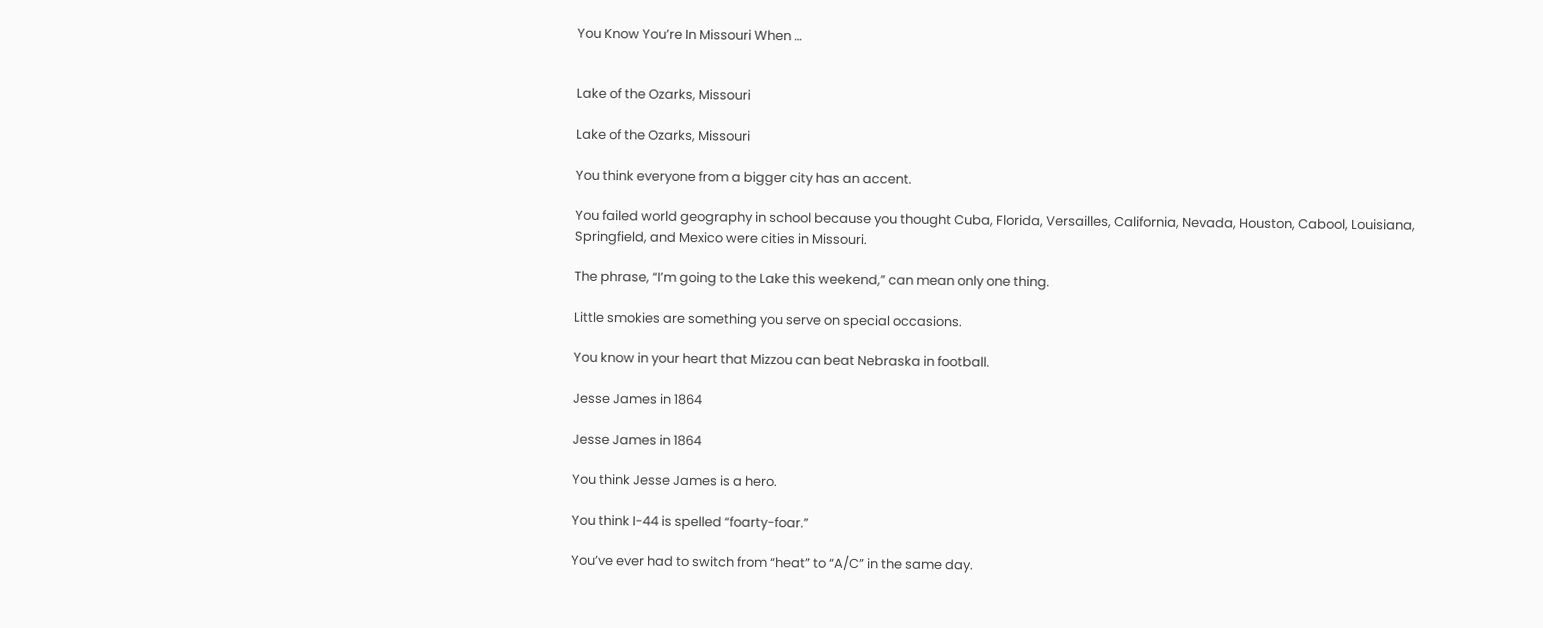You Know You’re In Missouri When …


Lake of the Ozarks, Missouri

Lake of the Ozarks, Missouri

You think everyone from a bigger city has an accent.

You failed world geography in school because you thought Cuba, Florida, Versailles, California, Nevada, Houston, Cabool, Louisiana, Springfield, and Mexico were cities in Missouri.

The phrase, “I’m going to the Lake this weekend,” can mean only one thing.

Little smokies are something you serve on special occasions.

You know in your heart that Mizzou can beat Nebraska in football.

Jesse James in 1864

Jesse James in 1864

You think Jesse James is a hero.

You think I-44 is spelled “foarty-foar.”

You’ve ever had to switch from “heat” to “A/C” in the same day.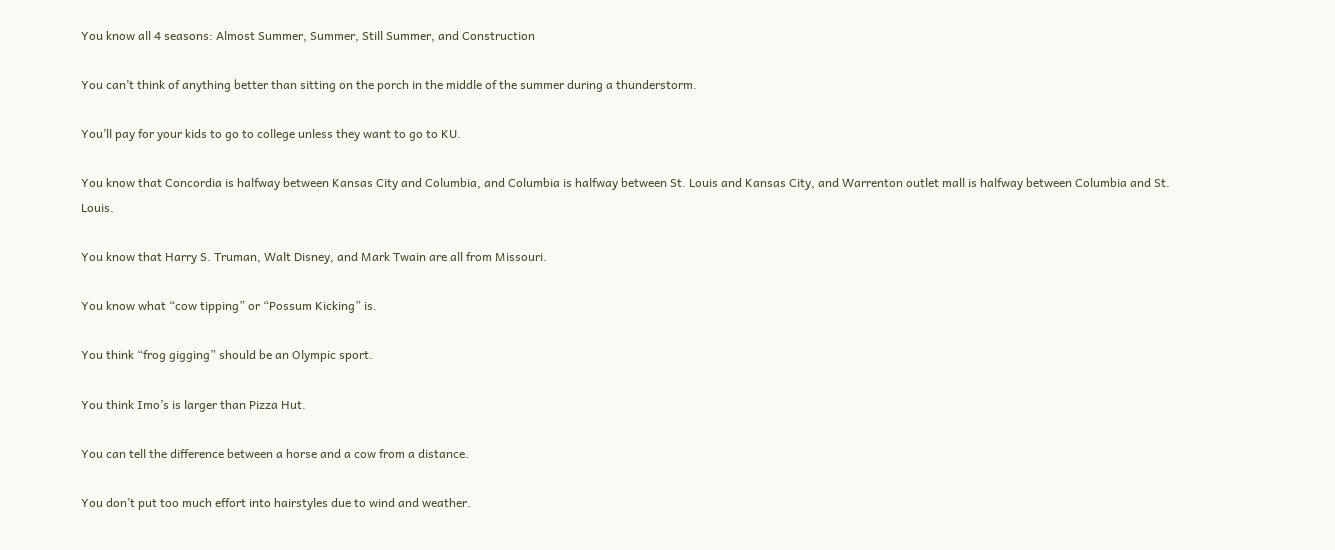You know all 4 seasons: Almost Summer, Summer, Still Summer, and Construction

You can’t think of anything better than sitting on the porch in the middle of the summer during a thunderstorm.

You’ll pay for your kids to go to college unless they want to go to KU.

You know that Concordia is halfway between Kansas City and Columbia, and Columbia is halfway between St. Louis and Kansas City, and Warrenton outlet mall is halfway between Columbia and St. Louis.

You know that Harry S. Truman, Walt Disney, and Mark Twain are all from Missouri.

You know what “cow tipping” or “Possum Kicking” is.

You think “frog gigging” should be an Olympic sport.

You think Imo’s is larger than Pizza Hut.

You can tell the difference between a horse and a cow from a distance.

You don’t put too much effort into hairstyles due to wind and weather.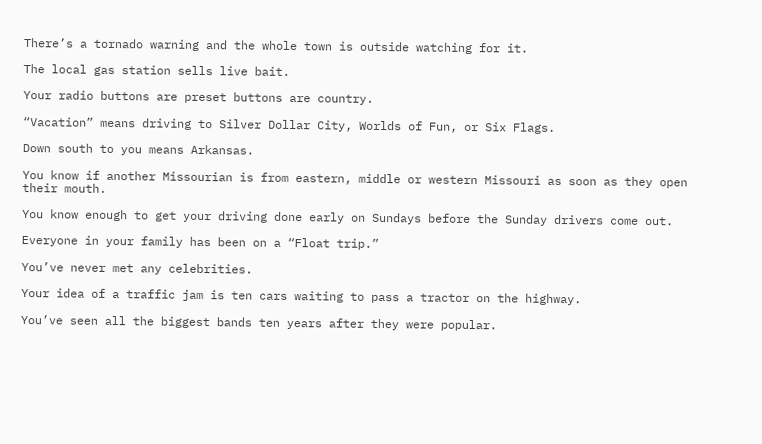There’s a tornado warning and the whole town is outside watching for it.

The local gas station sells live bait.

Your radio buttons are preset buttons are country.

“Vacation” means driving to Silver Dollar City, Worlds of Fun, or Six Flags.

Down south to you means Arkansas.

You know if another Missourian is from eastern, middle or western Missouri as soon as they open their mouth.

You know enough to get your driving done early on Sundays before the Sunday drivers come out.

Everyone in your family has been on a “Float trip.”

You’ve never met any celebrities.

Your idea of a traffic jam is ten cars waiting to pass a tractor on the highway.

You’ve seen all the biggest bands ten years after they were popular.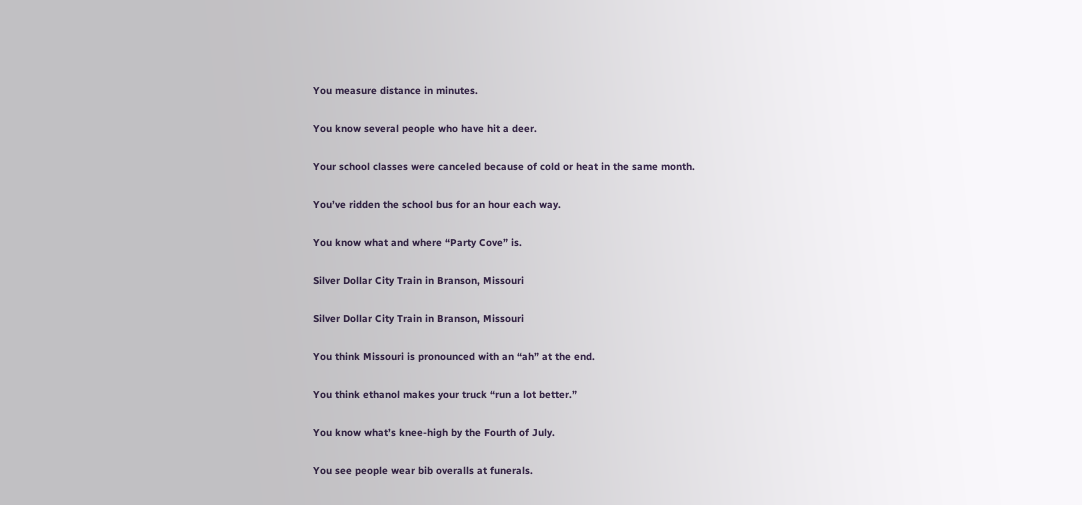You measure distance in minutes.

You know several people who have hit a deer.

Your school classes were canceled because of cold or heat in the same month.

You’ve ridden the school bus for an hour each way.

You know what and where “Party Cove” is.

Silver Dollar City Train in Branson, Missouri

Silver Dollar City Train in Branson, Missouri

You think Missouri is pronounced with an “ah” at the end.

You think ethanol makes your truck “run a lot better.”

You know what’s knee-high by the Fourth of July.

You see people wear bib overalls at funerals.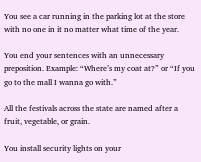You see a car running in the parking lot at the store with no one in it no matter what time of the year.

You end your sentences with an unnecessary preposition. Example: “Where’s my coat at?” or “If you go to the mall I wanna go with.”

All the festivals across the state are named after a fruit, vegetable, or grain.

You install security lights on your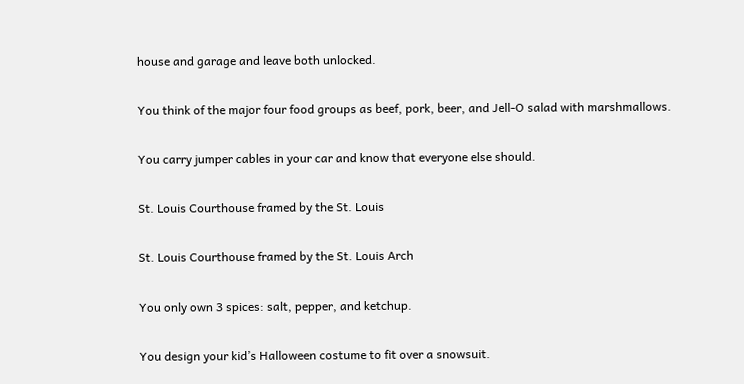house and garage and leave both unlocked.

You think of the major four food groups as beef, pork, beer, and Jell-O salad with marshmallows.

You carry jumper cables in your car and know that everyone else should.

St. Louis Courthouse framed by the St. Louis

St. Louis Courthouse framed by the St. Louis Arch

You only own 3 spices: salt, pepper, and ketchup.

You design your kid’s Halloween costume to fit over a snowsuit.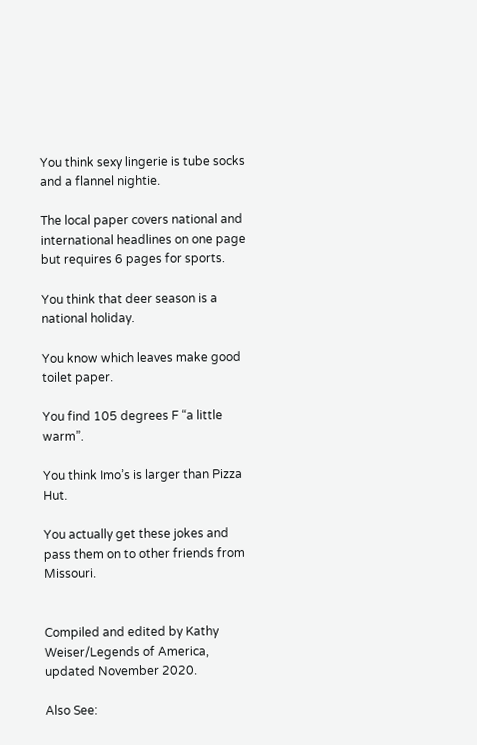You think sexy lingerie is tube socks and a flannel nightie.

The local paper covers national and international headlines on one page but requires 6 pages for sports.

You think that deer season is a national holiday.

You know which leaves make good toilet paper.

You find 105 degrees F “a little warm”.

You think Imo’s is larger than Pizza Hut.

You actually get these jokes and pass them on to other friends from Missouri.


Compiled and edited by Kathy Weiser/Legends of America, updated November 2020.

Also See: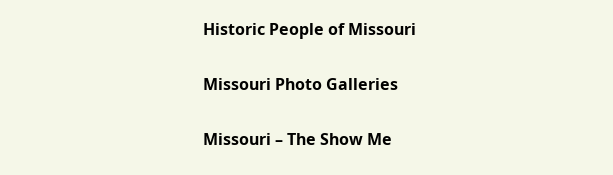Historic People of Missouri

Missouri Photo Galleries

Missouri – The Show Me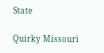State

Quirky Missouri